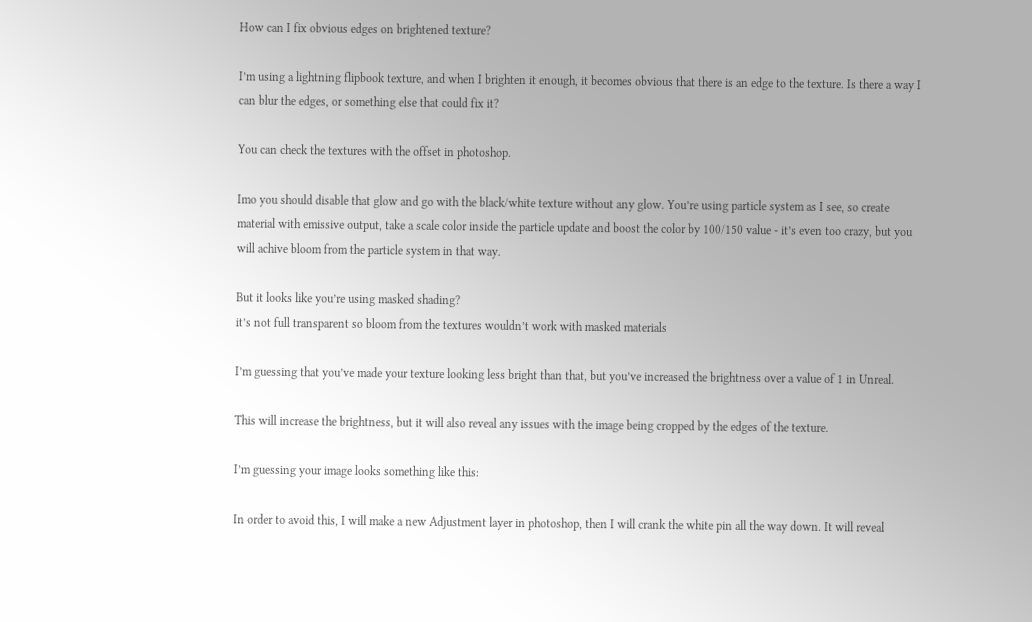How can I fix obvious edges on brightened texture?

I’m using a lightning flipbook texture, and when I brighten it enough, it becomes obvious that there is an edge to the texture. Is there a way I can blur the edges, or something else that could fix it?

You can check the textures with the offset in photoshop.

Imo you should disable that glow and go with the black/white texture without any glow. You’re using particle system as I see, so create material with emissive output, take a scale color inside the particle update and boost the color by 100/150 value - it’s even too crazy, but you will achive bloom from the particle system in that way.

But it looks like you’re using masked shading?
it’s not full transparent so bloom from the textures wouldn’t work with masked materials

I’m guessing that you’ve made your texture looking less bright than that, but you’ve increased the brightness over a value of 1 in Unreal.

This will increase the brightness, but it will also reveal any issues with the image being cropped by the edges of the texture.

I’m guessing your image looks something like this:

In order to avoid this, I will make a new Adjustment layer in photoshop, then I will crank the white pin all the way down. It will reveal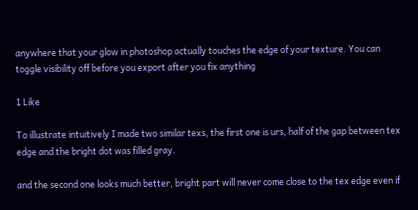anywhere that your glow in photoshop actually touches the edge of your texture. You can toggle visibility off before you export after you fix anything

1 Like

To illustrate intuitively I made two similar texs, the first one is urs, half of the gap between tex edge and the bright dot was filled gray.

and the second one looks much better, bright part will never come close to the tex edge even if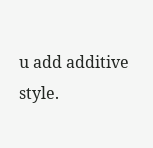u add additive style.